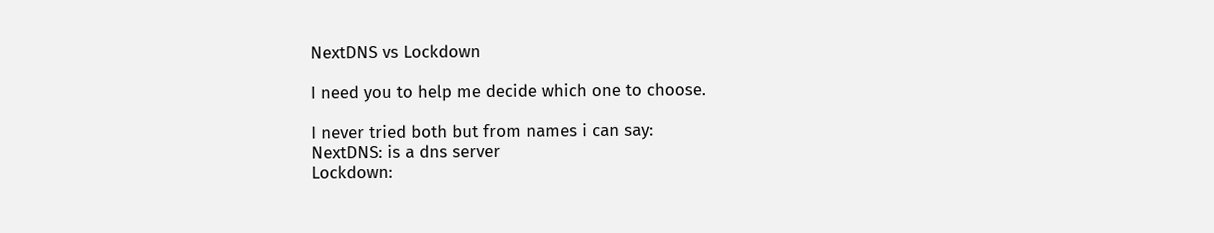NextDNS vs Lockdown

I need you to help me decide which one to choose.

I never tried both but from names i can say:
NextDNS: is a dns server
Lockdown: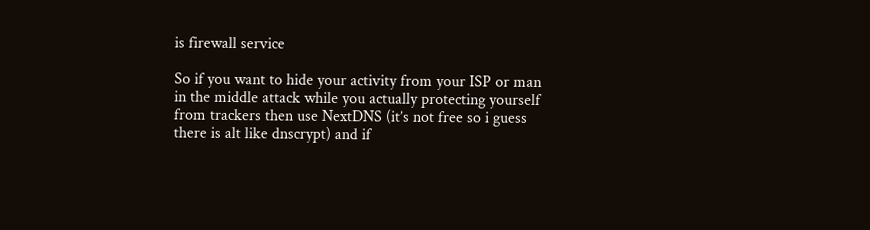is firewall service

So if you want to hide your activity from your ISP or man in the middle attack while you actually protecting yourself from trackers then use NextDNS (it’s not free so i guess there is alt like dnscrypt) and if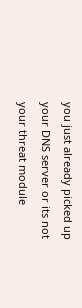you just already picked up your DNS server or its not your threat module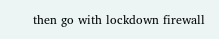then go with lockdown firewall